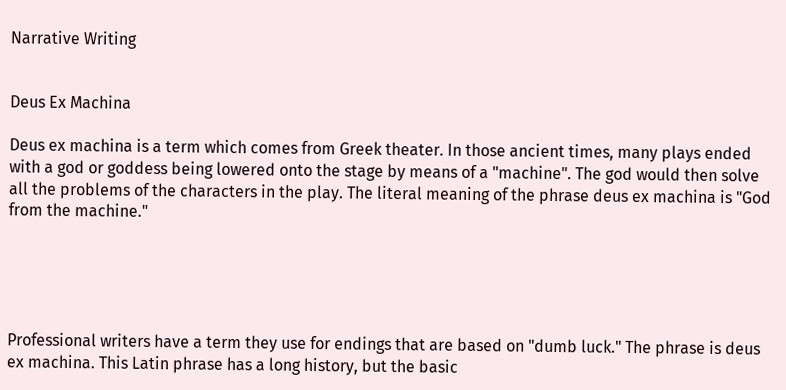Narrative Writing


Deus Ex Machina

Deus ex machina is a term which comes from Greek theater. In those ancient times, many plays ended with a god or goddess being lowered onto the stage by means of a "machine". The god would then solve all the problems of the characters in the play. The literal meaning of the phrase deus ex machina is "God from the machine."





Professional writers have a term they use for endings that are based on "dumb luck." The phrase is deus ex machina. This Latin phrase has a long history, but the basic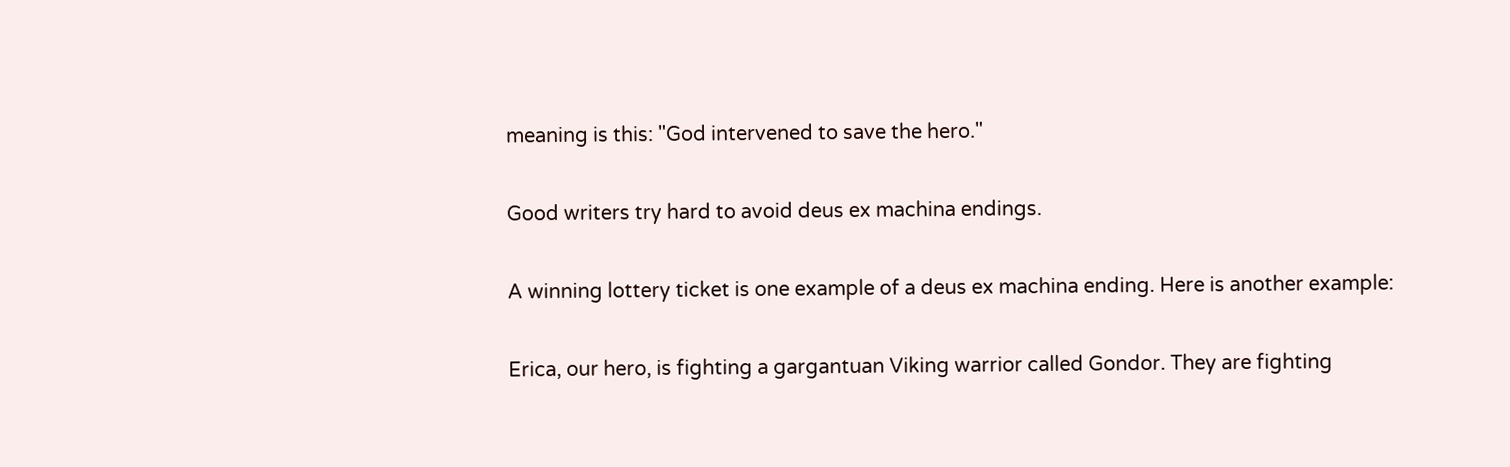meaning is this: "God intervened to save the hero."

Good writers try hard to avoid deus ex machina endings.

A winning lottery ticket is one example of a deus ex machina ending. Here is another example:

Erica, our hero, is fighting a gargantuan Viking warrior called Gondor. They are fighting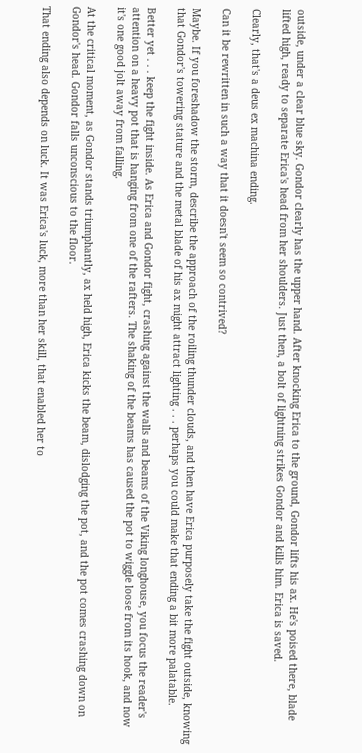outside, under a clear blue sky. Gondor clearly has the upper hand. After knocking Erica to the ground, Gondor lifts his ax. He's poised there, blade lifted high, ready to separate Erica's head from her shoulders. Just then, a bolt of lightning strikes Gondor and kills him. Erica is saved.

Clearly, that's a deus ex machina ending.

Can it be rewritten in such a way that it doesn't seem so contrived?

Maybe. If you foreshadow the storm, describe the approach of the roiling thunder clouds, and then have Erica purposely take the fight outside, knowing that Gondor's towering stature and the metal blade of his ax might attract lighting . . . perhaps you could make that ending a bit more palatable.

Better yet . . . keep the fight inside. As Erica and Gondor fight, crashing against the walls and beams of the Viking longhouse, you focus the reader's attention on a heavy pot that is hanging from one of the rafters. The shaking of the beams has caused the pot to wiggle loose from its hook, and now it's one good jolt away from falling.

At the critical moment, as Gondor stands triumphantly, ax held high, Erica kicks the beam, dislodging the pot, and the pot comes crashing down on Gondor's head. Gondor falls unconscious to the floor.

That ending also depends on luck. It was Erica's luck, more than her skill, that enabled her to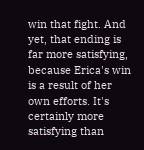win that fight. And yet, that ending is far more satisfying, because Erica's win is a result of her own efforts. It's certainly more satisfying than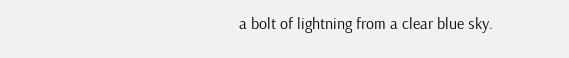a bolt of lightning from a clear blue sky.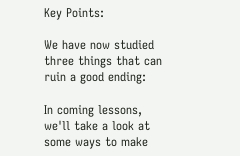Key Points:

We have now studied three things that can ruin a good ending:

In coming lessons, we'll take a look at some ways to make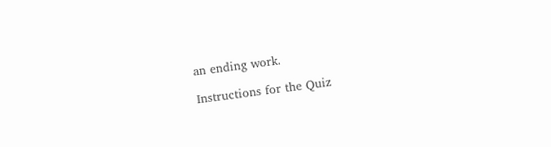an ending work.

Instructions for the Quiz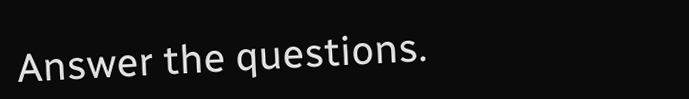Answer the questions.